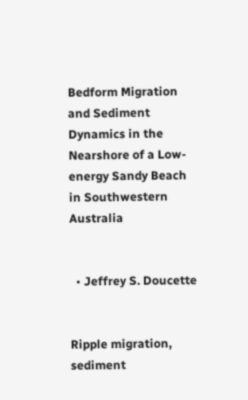Bedform Migration and Sediment Dynamics in the Nearshore of a Low-energy Sandy Beach in Southwestern Australia


  • Jeffrey S. Doucette


Ripple migration, sediment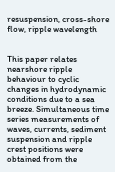resuspension, cross-shore flow, ripple wavelength


This paper relates nearshore ripple behaviour to cyclic changes in hydrodynamic conditions due to a sea breeze. Simultaneous time series measurements of waves, currents, sediment suspension and ripple crest positions were obtained from the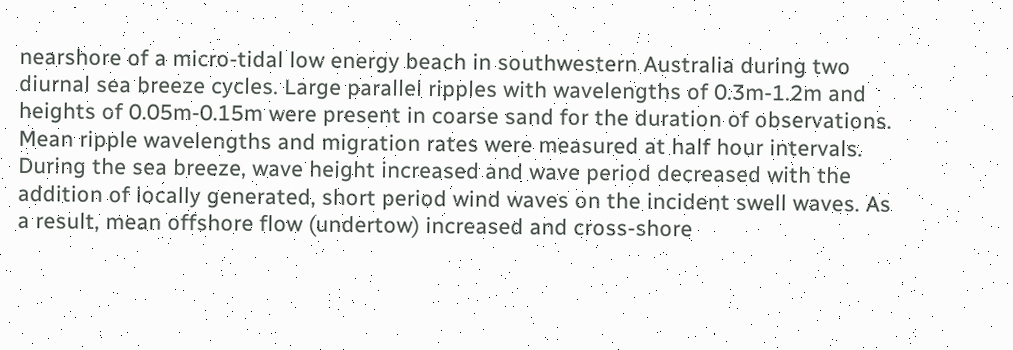nearshore of a micro-tidal low energy beach in southwestern Australia during two diurnal sea breeze cycles. Large parallel ripples with wavelengths of 0.3m-1.2m and heights of 0.05m-0.15m were present in coarse sand for the duration of observations. Mean ripple wavelengths and migration rates were measured at half hour intervals. During the sea breeze, wave height increased and wave period decreased with the addition of locally generated, short period wind waves on the incident swell waves. As a result, mean offshore flow (undertow) increased and cross-shore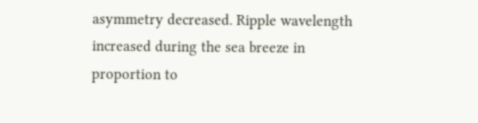asymmetry decreased. Ripple wavelength increased during the sea breeze in proportion to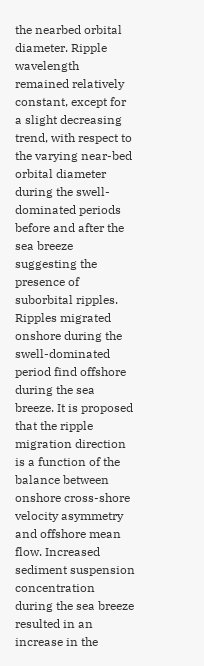the nearbed orbital diameter. Ripple wavelength remained relatively constant, except for a slight decreasing trend, with respect to the varying near-bed orbital diameter during the swell-dominated periods before and after the sea breeze suggesting the presence of suborbital ripples. Ripples migrated onshore during the swell-dominated period find offshore during the sea breeze. It is proposed that the ripple migration direction is a function of the balance between onshore cross-shore velocity asymmetry and offshore mean flow. Increased sediment suspension concentration during the sea breeze resulted in an increase in the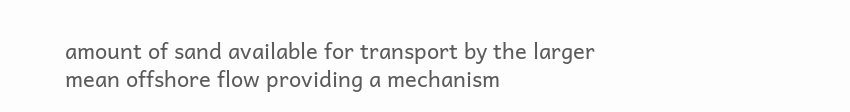amount of sand available for transport by the larger mean offshore flow providing a mechanism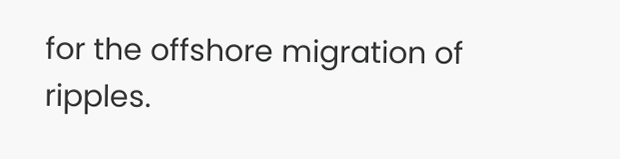for the offshore migration of ripples.